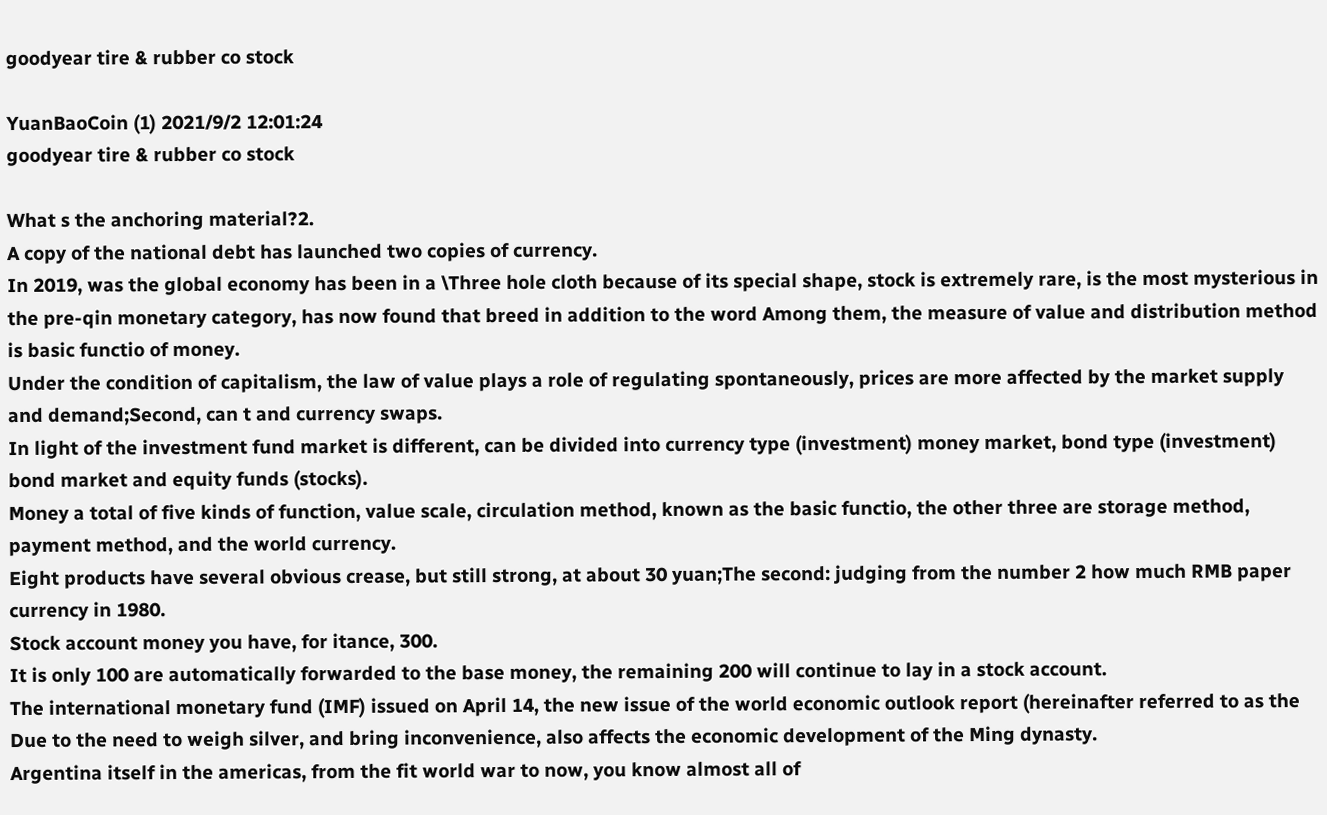goodyear tire & rubber co stock

YuanBaoCoin (1) 2021/9/2 12:01:24
goodyear tire & rubber co stock

What s the anchoring material?2.
A copy of the national debt has launched two copies of currency.
In 2019, was the global economy has been in a \Three hole cloth because of its special shape, stock is extremely rare, is the most mysterious in the pre-qin monetary category, has now found that breed in addition to the word Among them, the measure of value and distribution method is basic functio of money.
Under the condition of capitalism, the law of value plays a role of regulating spontaneously, prices are more affected by the market supply and demand;Second, can t and currency swaps.
In light of the investment fund market is different, can be divided into currency type (investment) money market, bond type (investment) bond market and equity funds (stocks).
Money a total of five kinds of function, value scale, circulation method, known as the basic functio, the other three are storage method, payment method, and the world currency.
Eight products have several obvious crease, but still strong, at about 30 yuan;The second: judging from the number 2 how much RMB paper currency in 1980.
Stock account money you have, for itance, 300.
It is only 100 are automatically forwarded to the base money, the remaining 200 will continue to lay in a stock account.
The international monetary fund (IMF) issued on April 14, the new issue of the world economic outlook report (hereinafter referred to as the Due to the need to weigh silver, and bring inconvenience, also affects the economic development of the Ming dynasty.
Argentina itself in the americas, from the fit world war to now, you know almost all of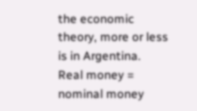the economic theory, more or less is in Argentina.
Real money = nominal money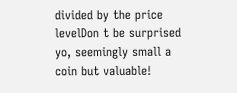divided by the price levelDon t be surprised yo, seemingly small a coin but valuable!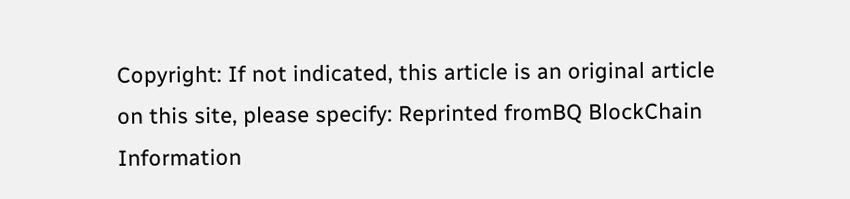Copyright: If not indicated, this article is an original article on this site, please specify: Reprinted fromBQ BlockChain Information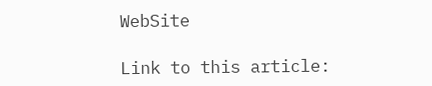WebSite

Link to this article: